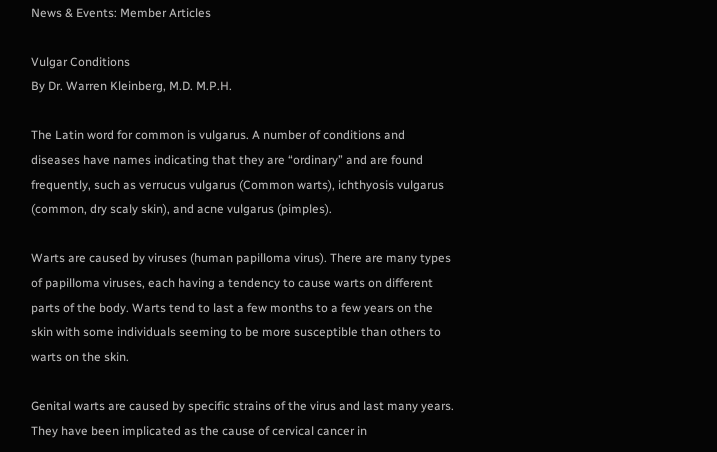News & Events: Member Articles

Vulgar Conditions
By Dr. Warren Kleinberg, M.D. M.P.H.

The Latin word for common is vulgarus. A number of conditions and diseases have names indicating that they are “ordinary” and are found frequently, such as verrucus vulgarus (Common warts), ichthyosis vulgarus (common, dry scaly skin), and acne vulgarus (pimples).

Warts are caused by viruses (human papilloma virus). There are many types of papilloma viruses, each having a tendency to cause warts on different parts of the body. Warts tend to last a few months to a few years on the skin with some individuals seeming to be more susceptible than others to warts on the skin.

Genital warts are caused by specific strains of the virus and last many years. They have been implicated as the cause of cervical cancer in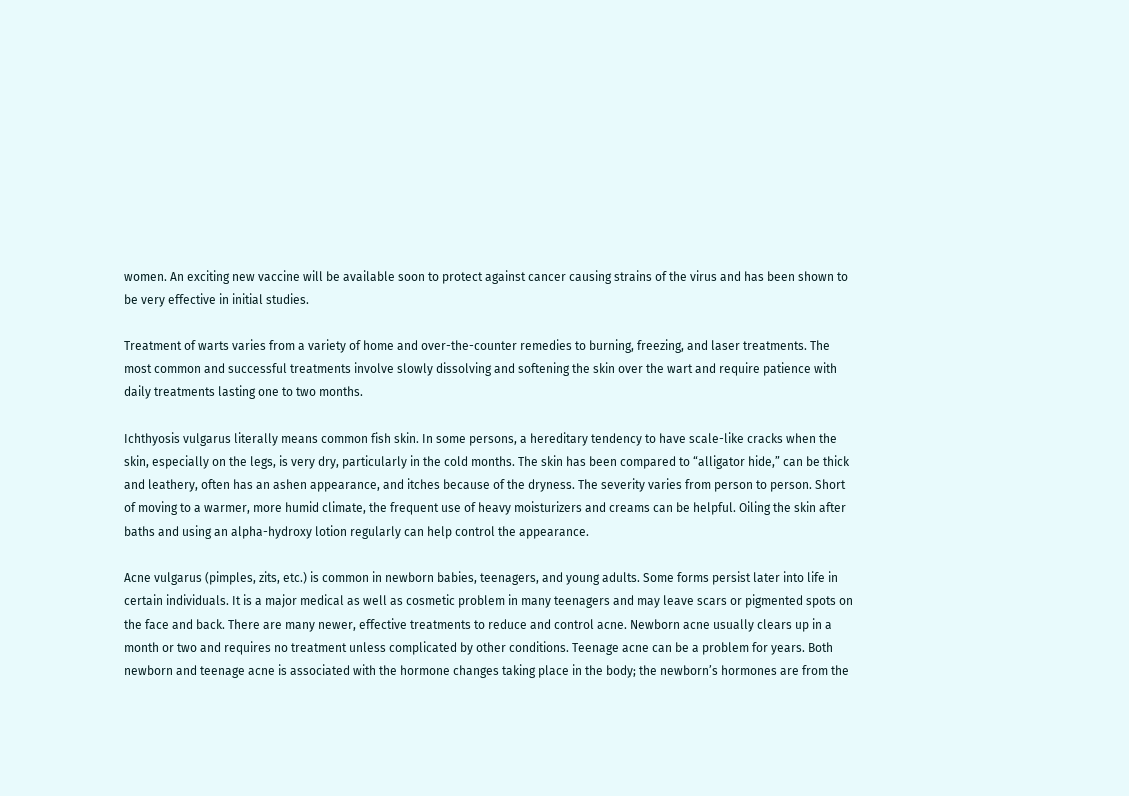women. An exciting new vaccine will be available soon to protect against cancer causing strains of the virus and has been shown to be very effective in initial studies.

Treatment of warts varies from a variety of home and over-the-counter remedies to burning, freezing, and laser treatments. The most common and successful treatments involve slowly dissolving and softening the skin over the wart and require patience with daily treatments lasting one to two months.

Ichthyosis vulgarus literally means common fish skin. In some persons, a hereditary tendency to have scale-like cracks when the skin, especially on the legs, is very dry, particularly in the cold months. The skin has been compared to “alligator hide,” can be thick and leathery, often has an ashen appearance, and itches because of the dryness. The severity varies from person to person. Short of moving to a warmer, more humid climate, the frequent use of heavy moisturizers and creams can be helpful. Oiling the skin after baths and using an alpha-hydroxy lotion regularly can help control the appearance.

Acne vulgarus (pimples, zits, etc.) is common in newborn babies, teenagers, and young adults. Some forms persist later into life in certain individuals. It is a major medical as well as cosmetic problem in many teenagers and may leave scars or pigmented spots on the face and back. There are many newer, effective treatments to reduce and control acne. Newborn acne usually clears up in a month or two and requires no treatment unless complicated by other conditions. Teenage acne can be a problem for years. Both newborn and teenage acne is associated with the hormone changes taking place in the body; the newborn’s hormones are from the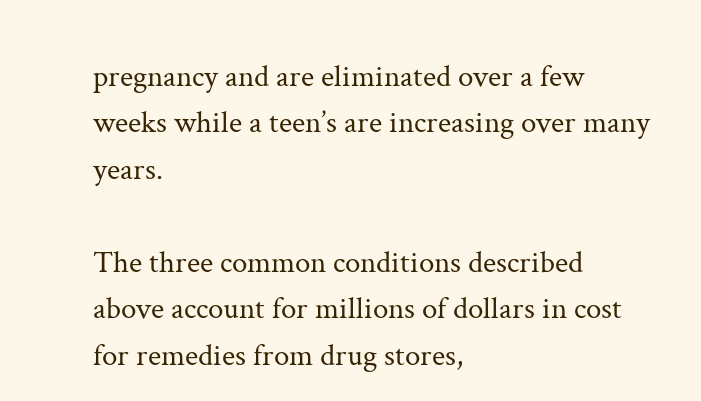pregnancy and are eliminated over a few weeks while a teen’s are increasing over many years.

The three common conditions described above account for millions of dollars in cost for remedies from drug stores,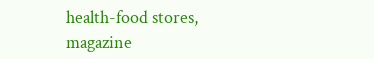health-food stores, magazine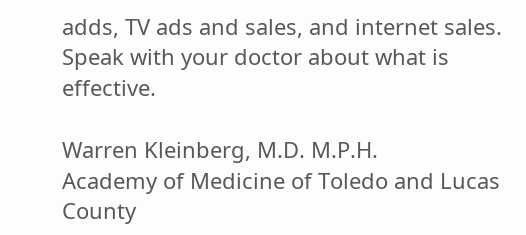adds, TV ads and sales, and internet sales. Speak with your doctor about what is effective.

Warren Kleinberg, M.D. M.P.H.
Academy of Medicine of Toledo and Lucas County